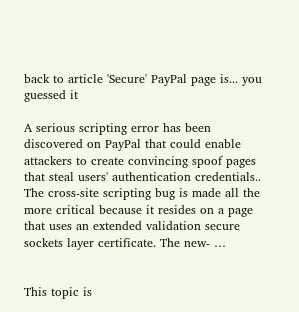back to article 'Secure' PayPal page is... you guessed it

A serious scripting error has been discovered on PayPal that could enable attackers to create convincing spoof pages that steal users' authentication credentials.. The cross-site scripting bug is made all the more critical because it resides on a page that uses an extended validation secure sockets layer certificate. The new- …


This topic is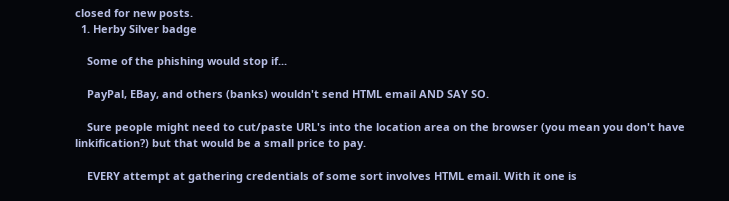closed for new posts.
  1. Herby Silver badge

    Some of the phishing would stop if...

    PayPal, EBay, and others (banks) wouldn't send HTML email AND SAY SO.

    Sure people might need to cut/paste URL's into the location area on the browser (you mean you don't have linkification?) but that would be a small price to pay.

    EVERY attempt at gathering credentials of some sort involves HTML email. With it one is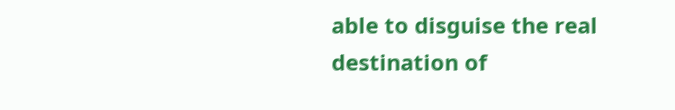able to disguise the real destination of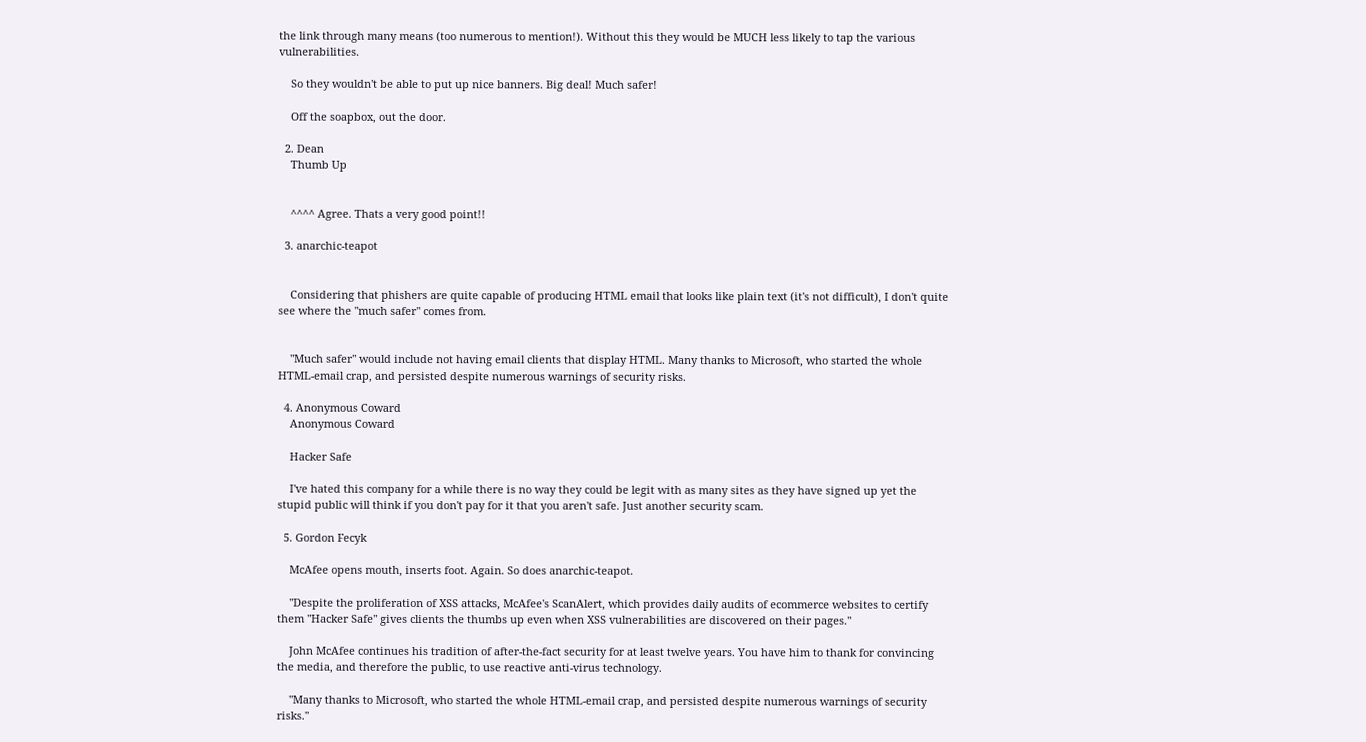the link through many means (too numerous to mention!). Without this they would be MUCH less likely to tap the various vulnerabilities.

    So they wouldn't be able to put up nice banners. Big deal! Much safer!

    Off the soapbox, out the door.

  2. Dean
    Thumb Up


    ^^^^ Agree. Thats a very good point!!

  3. anarchic-teapot


    Considering that phishers are quite capable of producing HTML email that looks like plain text (it's not difficult), I don't quite see where the "much safer" comes from.


    "Much safer" would include not having email clients that display HTML. Many thanks to Microsoft, who started the whole HTML-email crap, and persisted despite numerous warnings of security risks.

  4. Anonymous Coward
    Anonymous Coward

    Hacker Safe

    I've hated this company for a while there is no way they could be legit with as many sites as they have signed up yet the stupid public will think if you don't pay for it that you aren't safe. Just another security scam.

  5. Gordon Fecyk

    McAfee opens mouth, inserts foot. Again. So does anarchic-teapot.

    "Despite the proliferation of XSS attacks, McAfee's ScanAlert, which provides daily audits of ecommerce websites to certify them "Hacker Safe" gives clients the thumbs up even when XSS vulnerabilities are discovered on their pages."

    John McAfee continues his tradition of after-the-fact security for at least twelve years. You have him to thank for convincing the media, and therefore the public, to use reactive anti-virus technology.

    "Many thanks to Microsoft, who started the whole HTML-email crap, and persisted despite numerous warnings of security risks."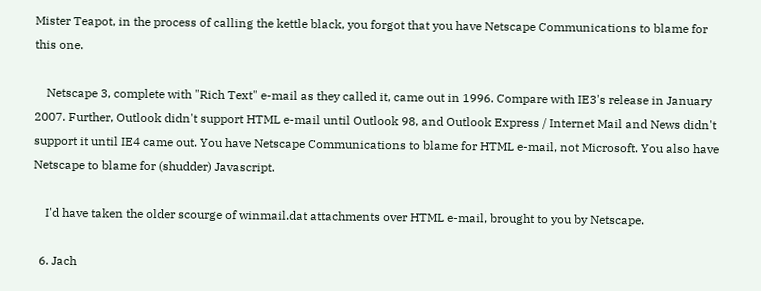Mister Teapot, in the process of calling the kettle black, you forgot that you have Netscape Communications to blame for this one.

    Netscape 3, complete with "Rich Text" e-mail as they called it, came out in 1996. Compare with IE3's release in January 2007. Further, Outlook didn't support HTML e-mail until Outlook 98, and Outlook Express / Internet Mail and News didn't support it until IE4 came out. You have Netscape Communications to blame for HTML e-mail, not Microsoft. You also have Netscape to blame for (shudder) Javascript.

    I'd have taken the older scourge of winmail.dat attachments over HTML e-mail, brought to you by Netscape.

  6. Jach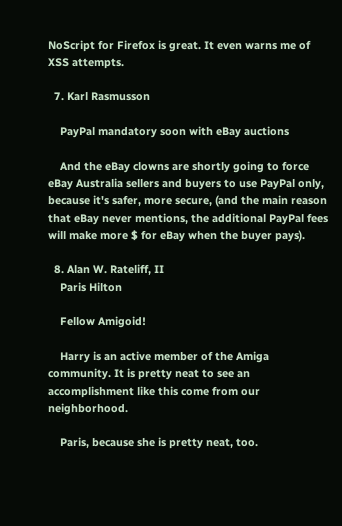NoScript for Firefox is great. It even warns me of XSS attempts.

  7. Karl Rasmusson

    PayPal mandatory soon with eBay auctions

    And the eBay clowns are shortly going to force eBay Australia sellers and buyers to use PayPal only, because it's safer, more secure, (and the main reason that eBay never mentions, the additional PayPal fees will make more $ for eBay when the buyer pays).

  8. Alan W. Rateliff, II
    Paris Hilton

    Fellow Amigoid!

    Harry is an active member of the Amiga community. It is pretty neat to see an accomplishment like this come from our neighborhood.

    Paris, because she is pretty neat, too.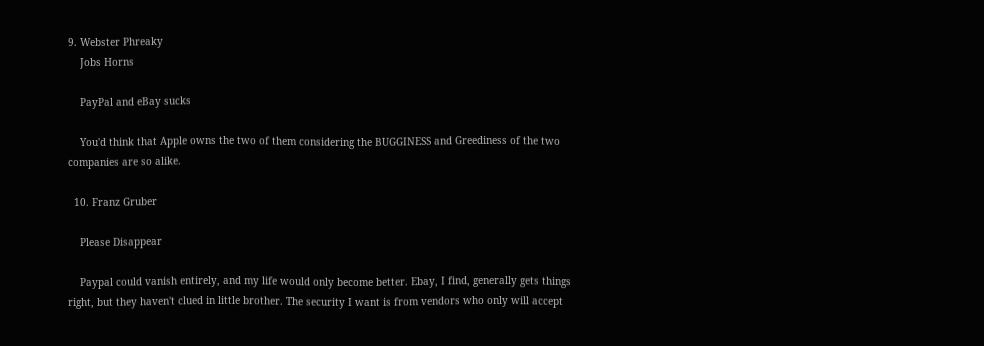9. Webster Phreaky
    Jobs Horns

    PayPal and eBay sucks

    You'd think that Apple owns the two of them considering the BUGGINESS and Greediness of the two companies are so alike.

  10. Franz Gruber

    Please Disappear

    Paypal could vanish entirely, and my life would only become better. Ebay, I find, generally gets things right, but they haven't clued in little brother. The security I want is from vendors who only will accept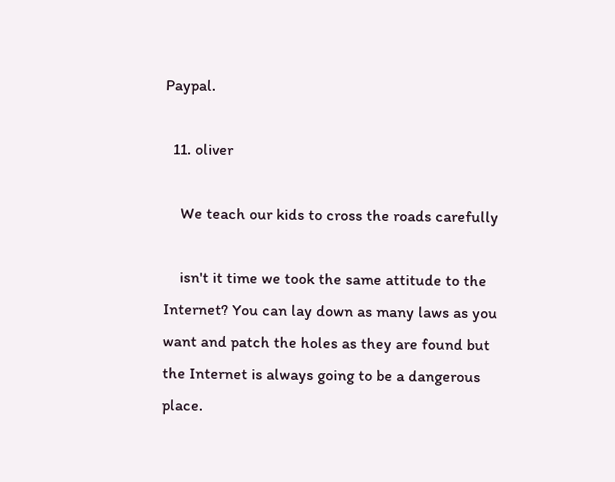Paypal.

  11. oliver

    We teach our kids to cross the roads carefully

    isn't it time we took the same attitude to the Internet? You can lay down as many laws as you want and patch the holes as they are found but the Internet is always going to be a dangerous place.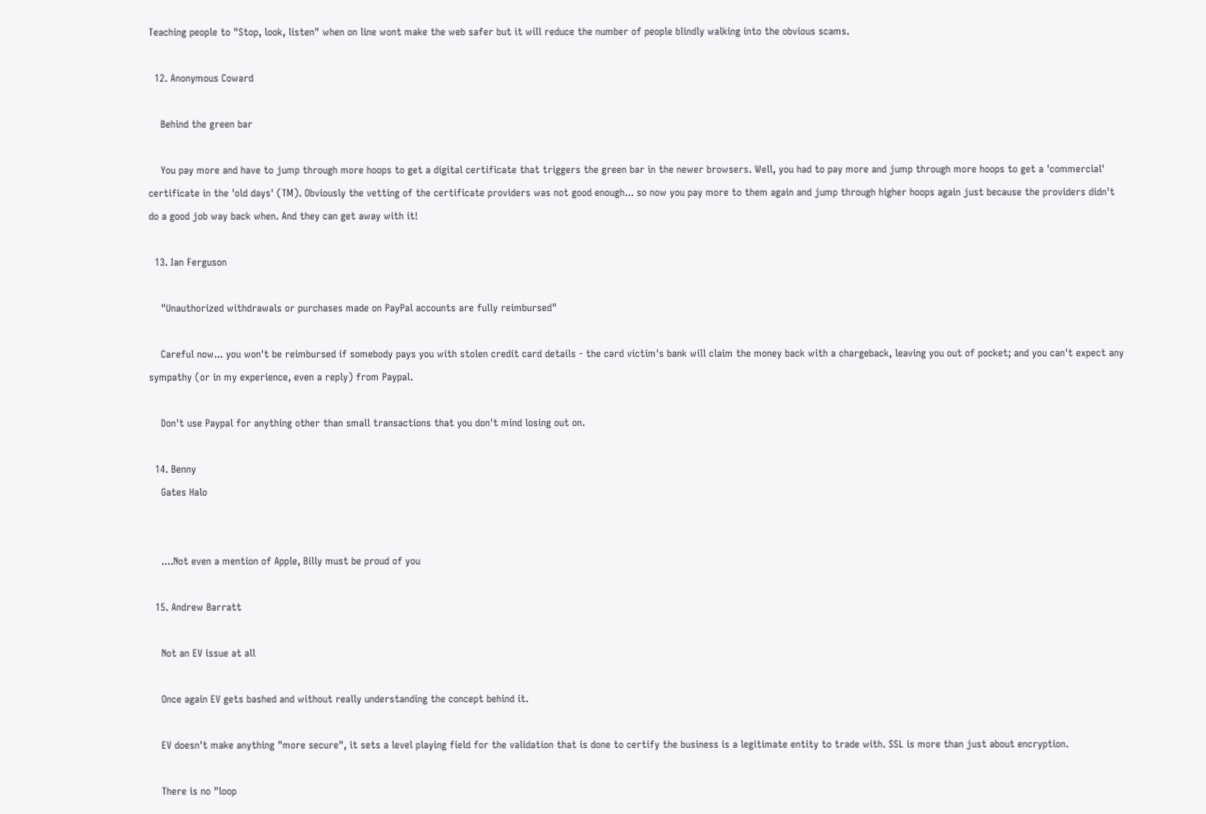Teaching people to "Stop, look, listen" when on line wont make the web safer but it will reduce the number of people blindly walking into the obvious scams.

  12. Anonymous Coward

    Behind the green bar

    You pay more and have to jump through more hoops to get a digital certificate that triggers the green bar in the newer browsers. Well, you had to pay more and jump through more hoops to get a 'commercial' certificate in the 'old days' (TM). Obviously the vetting of the certificate providers was not good enough... so now you pay more to them again and jump through higher hoops again just because the providers didn't do a good job way back when. And they can get away with it!

  13. Ian Ferguson

    "Unauthorized withdrawals or purchases made on PayPal accounts are fully reimbursed"

    Careful now... you won't be reimbursed if somebody pays you with stolen credit card details - the card victim's bank will claim the money back with a chargeback, leaving you out of pocket; and you can't expect any sympathy (or in my experience, even a reply) from Paypal.

    Don't use Paypal for anything other than small transactions that you don't mind losing out on.

  14. Benny
    Gates Halo


    ....Not even a mention of Apple, Billy must be proud of you

  15. Andrew Barratt

    Not an EV issue at all

    Once again EV gets bashed and without really understanding the concept behind it.

    EV doesn't make anything "more secure", it sets a level playing field for the validation that is done to certify the business is a legitimate entity to trade with. SSL is more than just about encryption.

    There is no "loop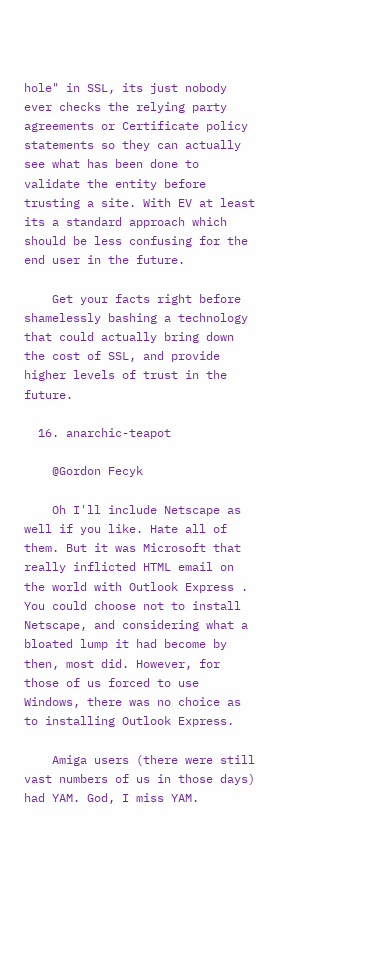hole" in SSL, its just nobody ever checks the relying party agreements or Certificate policy statements so they can actually see what has been done to validate the entity before trusting a site. With EV at least its a standard approach which should be less confusing for the end user in the future.

    Get your facts right before shamelessly bashing a technology that could actually bring down the cost of SSL, and provide higher levels of trust in the future.

  16. anarchic-teapot

    @Gordon Fecyk

    Oh I'll include Netscape as well if you like. Hate all of them. But it was Microsoft that really inflicted HTML email on the world with Outlook Express . You could choose not to install Netscape, and considering what a bloated lump it had become by then, most did. However, for those of us forced to use Windows, there was no choice as to installing Outlook Express.

    Amiga users (there were still vast numbers of us in those days) had YAM. God, I miss YAM.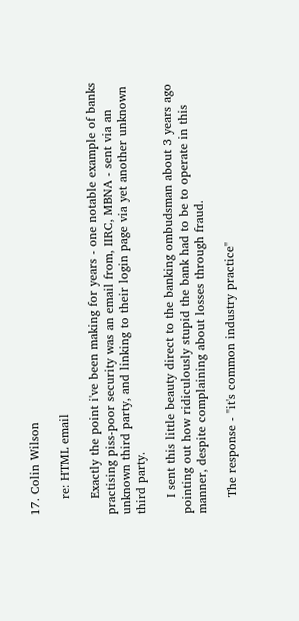17. Colin Wilson

    re: HTML email

    Exactly the point i've been making for years - one notable example of banks practising piss-poor security was an email from, IIRC, MBNA - sent via an unknown third party, and linking to their login page via yet another unknown third party.

    I sent this little beauty direct to the banking ombudsman about 3 years ago pointing out how ridiculously stupid the bank had to be to operate in this manner, despite complaining about losses through fraud.

    The response - "it's common industry practice"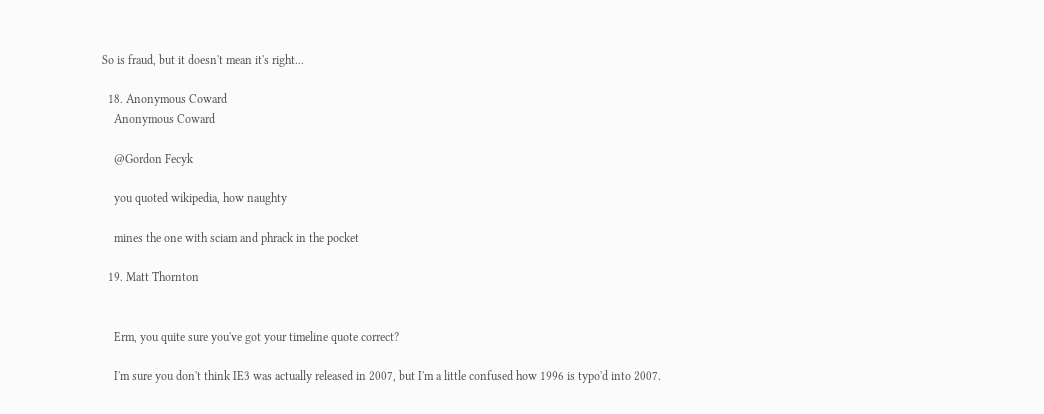So is fraud, but it doesn't mean it's right...

  18. Anonymous Coward
    Anonymous Coward

    @Gordon Fecyk

    you quoted wikipedia, how naughty

    mines the one with sciam and phrack in the pocket

  19. Matt Thornton


    Erm, you quite sure you've got your timeline quote correct?

    I'm sure you don't think IE3 was actually released in 2007, but I'm a little confused how 1996 is typo'd into 2007.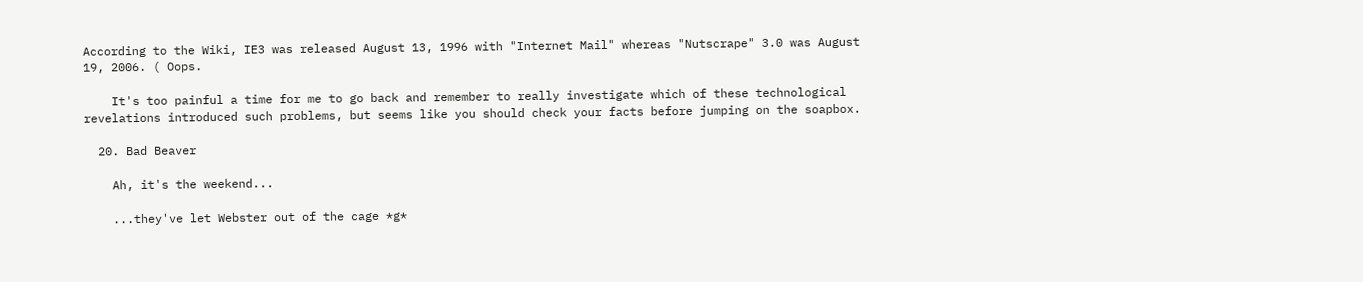According to the Wiki, IE3 was released August 13, 1996 with "Internet Mail" whereas "Nutscrape" 3.0 was August 19, 2006. ( Oops.

    It's too painful a time for me to go back and remember to really investigate which of these technological revelations introduced such problems, but seems like you should check your facts before jumping on the soapbox.

  20. Bad Beaver

    Ah, it's the weekend...

    ...they've let Webster out of the cage *g*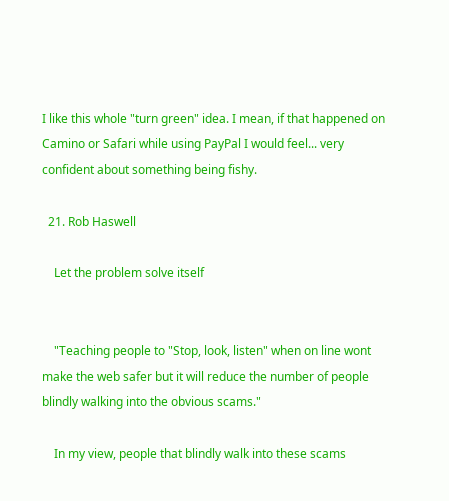I like this whole "turn green" idea. I mean, if that happened on Camino or Safari while using PayPal I would feel... very confident about something being fishy.

  21. Rob Haswell

    Let the problem solve itself


    "Teaching people to "Stop, look, listen" when on line wont make the web safer but it will reduce the number of people blindly walking into the obvious scams."

    In my view, people that blindly walk into these scams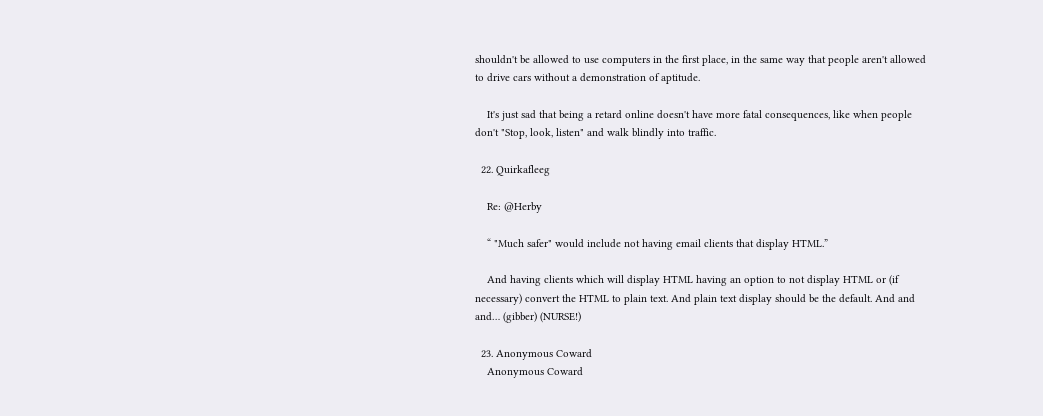shouldn't be allowed to use computers in the first place, in the same way that people aren't allowed to drive cars without a demonstration of aptitude.

    It's just sad that being a retard online doesn't have more fatal consequences, like when people don't "Stop, look, listen" and walk blindly into traffic.

  22. Quirkafleeg

    Re: @Herby

    “ "Much safer" would include not having email clients that display HTML.”

    And having clients which will display HTML having an option to not display HTML or (if necessary) convert the HTML to plain text. And plain text display should be the default. And and and… (gibber) (NURSE!)

  23. Anonymous Coward
    Anonymous Coward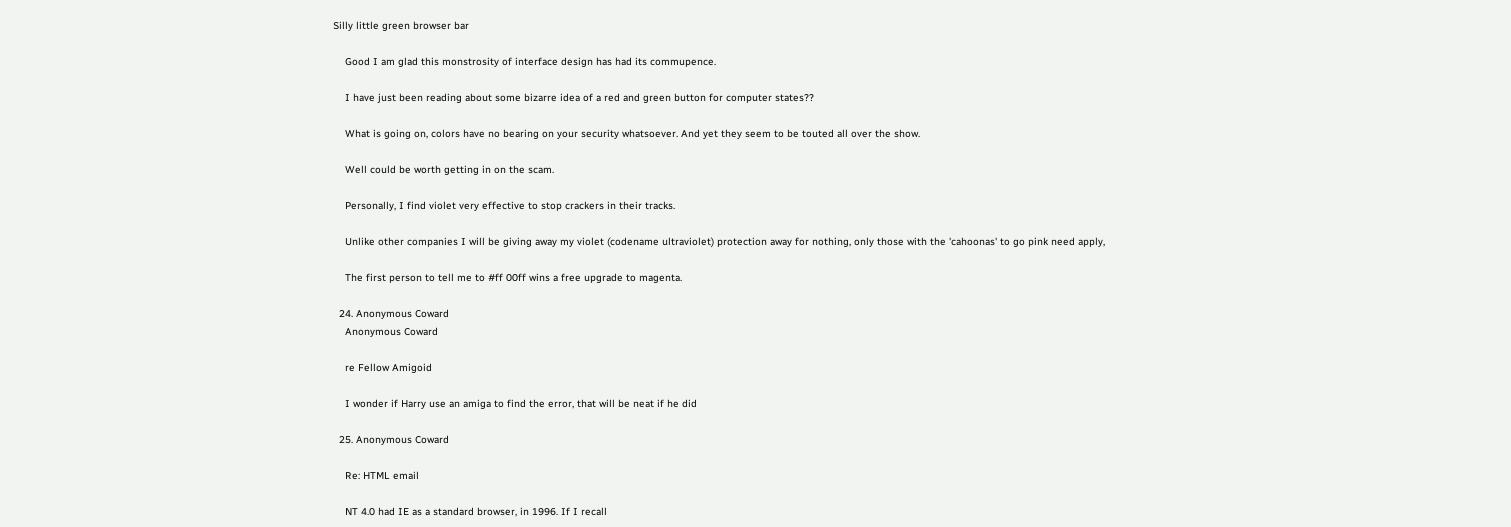Silly little green browser bar

    Good I am glad this monstrosity of interface design has had its commupence.

    I have just been reading about some bizarre idea of a red and green button for computer states??

    What is going on, colors have no bearing on your security whatsoever. And yet they seem to be touted all over the show.

    Well could be worth getting in on the scam.

    Personally, I find violet very effective to stop crackers in their tracks.

    Unlike other companies I will be giving away my violet (codename ultraviolet) protection away for nothing, only those with the 'cahoonas' to go pink need apply,

    The first person to tell me to #ff 00ff wins a free upgrade to magenta.

  24. Anonymous Coward
    Anonymous Coward

    re Fellow Amigoid

    I wonder if Harry use an amiga to find the error, that will be neat if he did

  25. Anonymous Coward

    Re: HTML email

    NT 4.0 had IE as a standard browser, in 1996. If I recall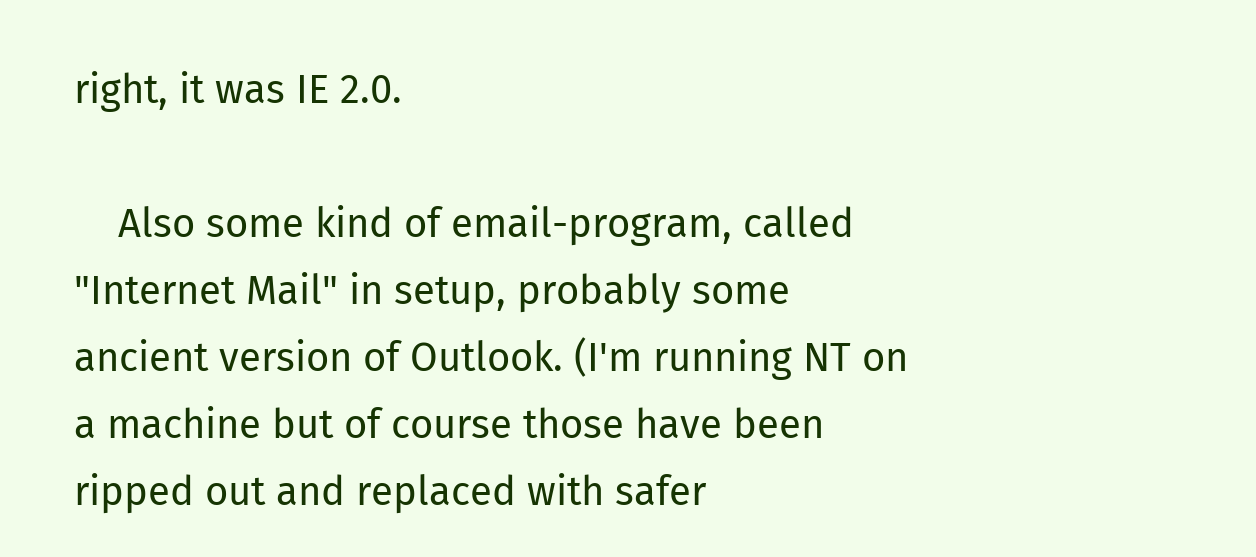right, it was IE 2.0.

    Also some kind of email-program, called "Internet Mail" in setup, probably some ancient version of Outlook. (I'm running NT on a machine but of course those have been ripped out and replaced with safer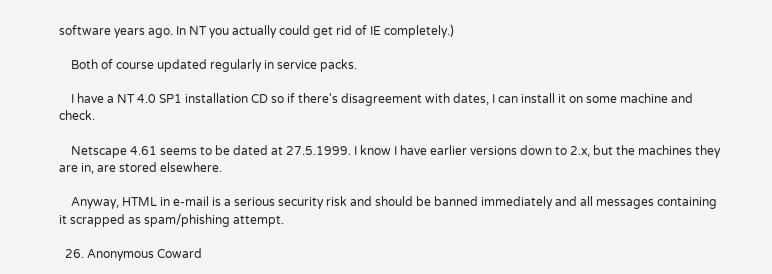software years ago. In NT you actually could get rid of IE completely.)

    Both of course updated regularly in service packs.

    I have a NT 4.0 SP1 installation CD so if there's disagreement with dates, I can install it on some machine and check.

    Netscape 4.61 seems to be dated at 27.5.1999. I know I have earlier versions down to 2.x, but the machines they are in, are stored elsewhere.

    Anyway, HTML in e-mail is a serious security risk and should be banned immediately and all messages containing it scrapped as spam/phishing attempt.

  26. Anonymous Coward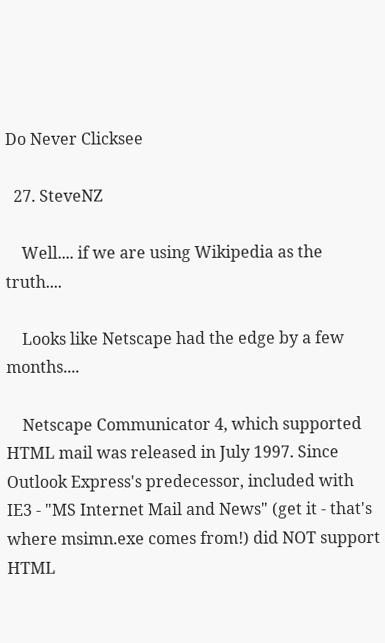Do Never Clicksee

  27. SteveNZ

    Well.... if we are using Wikipedia as the truth....

    Looks like Netscape had the edge by a few months....

    Netscape Communicator 4, which supported HTML mail was released in July 1997. Since Outlook Express's predecessor, included with IE3 - "MS Internet Mail and News" (get it - that's where msimn.exe comes from!) did NOT support HTML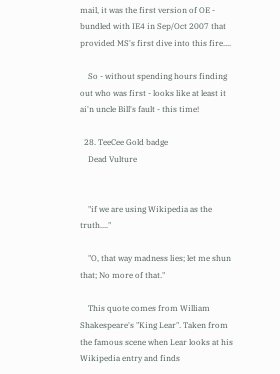mail, it was the first version of OE - bundled with IE4 in Sep/Oct 2007 that provided MS's first dive into this fire....

    So - without spending hours finding out who was first - looks like at least it ai'n uncle Bill's fault - this time!

  28. TeeCee Gold badge
    Dead Vulture


    "if we are using Wikipedia as the truth...."

    "O, that way madness lies; let me shun that; No more of that."

    This quote comes from William Shakespeare's "King Lear". Taken from the famous scene when Lear looks at his Wikipedia entry and finds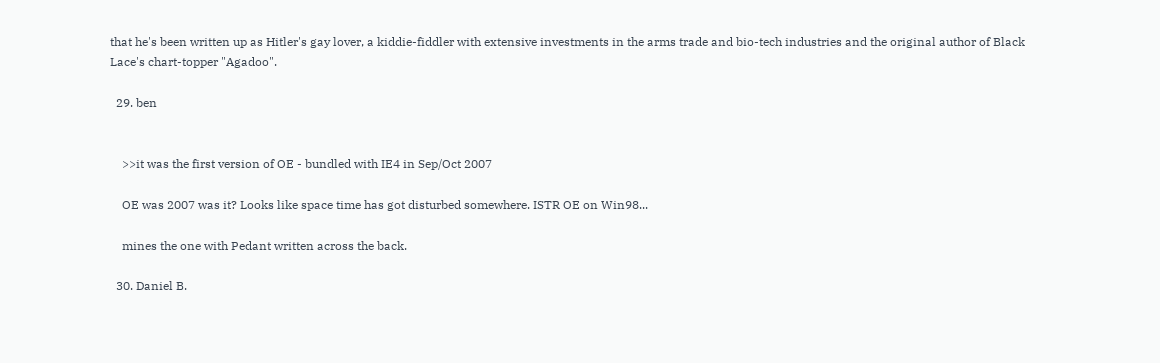that he's been written up as Hitler's gay lover, a kiddie-fiddler with extensive investments in the arms trade and bio-tech industries and the original author of Black Lace's chart-topper "Agadoo".

  29. ben


    >>it was the first version of OE - bundled with IE4 in Sep/Oct 2007

    OE was 2007 was it? Looks like space time has got disturbed somewhere. ISTR OE on Win98...

    mines the one with Pedant written across the back.

  30. Daniel B.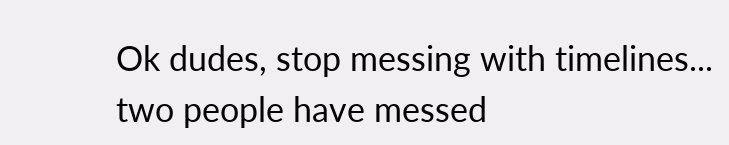Ok dudes, stop messing with timelines... two people have messed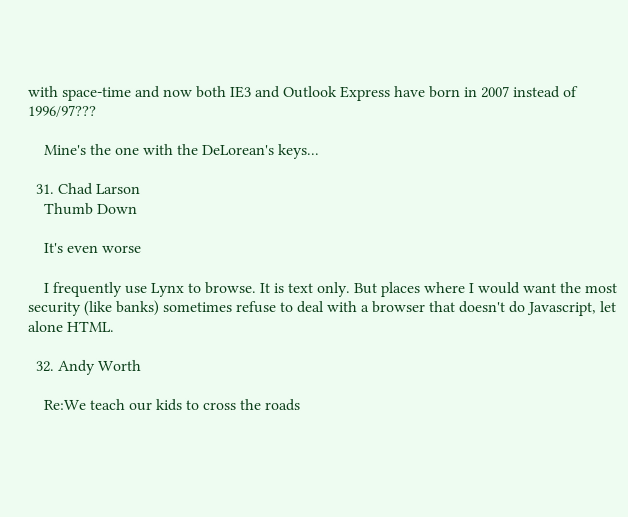with space-time and now both IE3 and Outlook Express have born in 2007 instead of 1996/97???

    Mine's the one with the DeLorean's keys...

  31. Chad Larson
    Thumb Down

    It's even worse

    I frequently use Lynx to browse. It is text only. But places where I would want the most security (like banks) sometimes refuse to deal with a browser that doesn't do Javascript, let alone HTML.

  32. Andy Worth

    Re:We teach our kids to cross the roads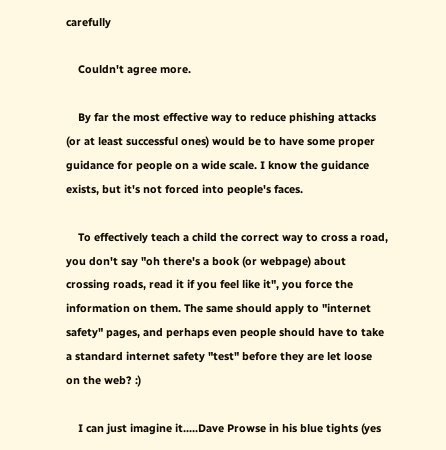carefully

    Couldn't agree more.

    By far the most effective way to reduce phishing attacks (or at least successful ones) would be to have some proper guidance for people on a wide scale. I know the guidance exists, but it's not forced into people's faces.

    To effectively teach a child the correct way to cross a road, you don't say "oh there's a book (or webpage) about crossing roads, read it if you feel like it", you force the information on them. The same should apply to "internet safety" pages, and perhaps even people should have to take a standard internet safety "test" before they are let loose on the web? :)

    I can just imagine it.....Dave Prowse in his blue tights (yes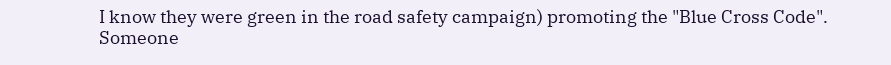I know they were green in the road safety campaign) promoting the "Blue Cross Code". Someone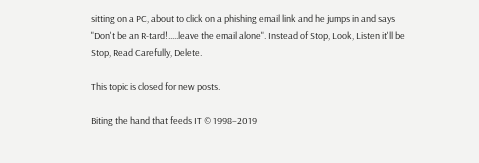sitting on a PC, about to click on a phishing email link and he jumps in and says "Don't be an R-tard!.....leave the email alone". Instead of Stop, Look, Listen it'll be Stop, Read Carefully, Delete.

This topic is closed for new posts.

Biting the hand that feeds IT © 1998–2019